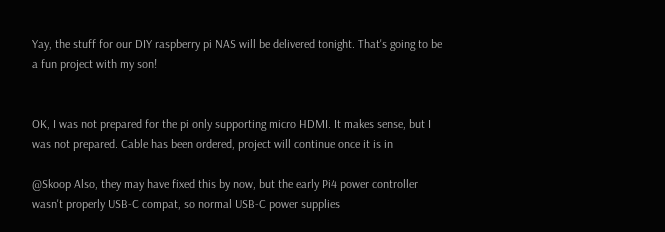Yay, the stuff for our DIY raspberry pi NAS will be delivered tonight. That's going to be a fun project with my son!


OK, I was not prepared for the pi only supporting micro HDMI. It makes sense, but I was not prepared. Cable has been ordered, project will continue once it is in

@Skoop Also, they may have fixed this by now, but the early Pi4 power controller wasn't properly USB-C compat, so normal USB-C power supplies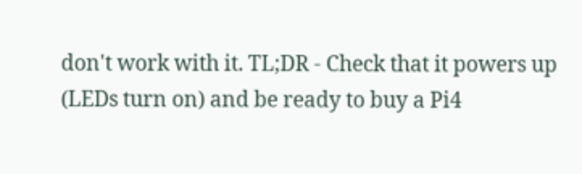don't work with it. TL;DR - Check that it powers up (LEDs turn on) and be ready to buy a Pi4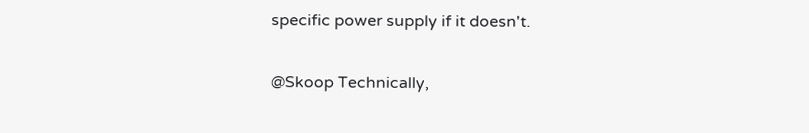specific power supply if it doesn't.


@Skoop Technically,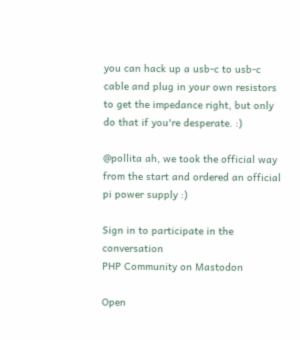you can hack up a usb-c to usb-c cable and plug in your own resistors to get the impedance right, but only do that if you're desperate. :)

@pollita ah, we took the official way from the start and ordered an official pi power supply :)

Sign in to participate in the conversation
PHP Community on Mastodon

Open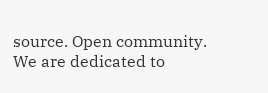source. Open community. We are dedicated to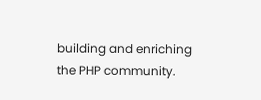building and enriching the PHP community.